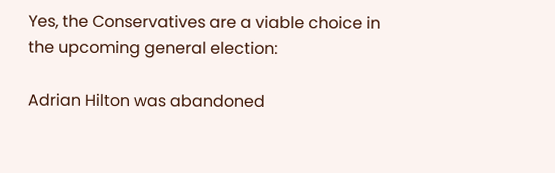Yes, the Conservatives are a viable choice in the upcoming general election:

Adrian Hilton was abandoned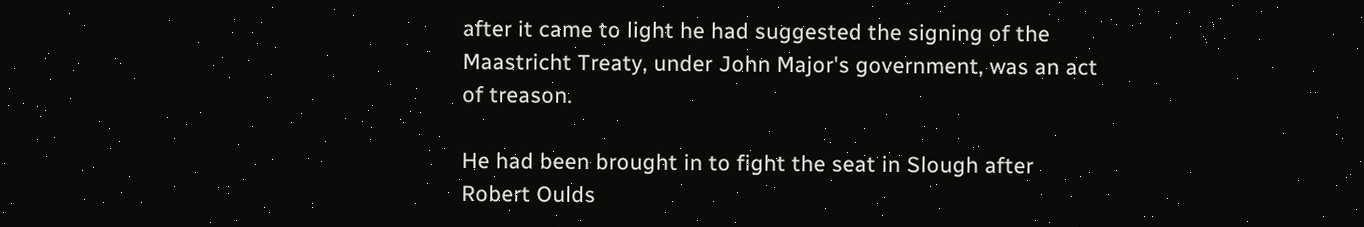after it came to light he had suggested the signing of the Maastricht Treaty, under John Major's government, was an act of treason.

He had been brought in to fight the seat in Slough after Robert Oulds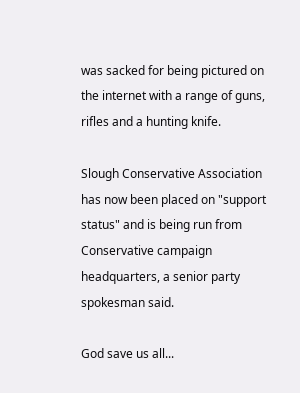was sacked for being pictured on the internet with a range of guns, rifles and a hunting knife.

Slough Conservative Association has now been placed on "support status" and is being run from Conservative campaign headquarters, a senior party spokesman said.

God save us all...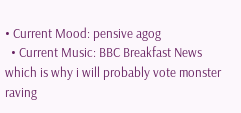• Current Mood: pensive agog
  • Current Music: BBC Breakfast News
which is why i will probably vote monster raving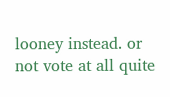looney instead. or not vote at all quite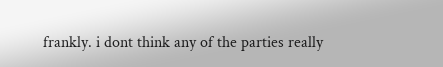frankly. i dont think any of the parties really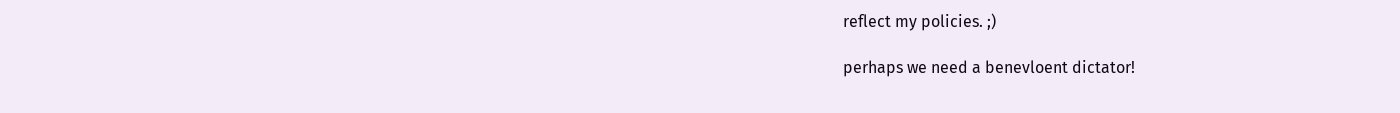reflect my policies. ;)

perhaps we need a benevloent dictator!